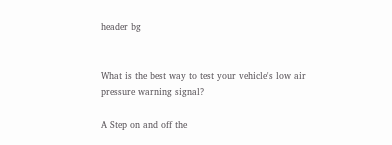header bg


What is the best way to test your vehicle's low air pressure warning signal?

A Step on and off the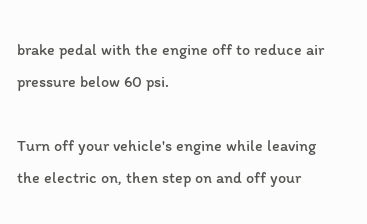brake pedal with the engine off to reduce air pressure below 60 psi.

Turn off your vehicle's engine while leaving the electric on, then step on and off your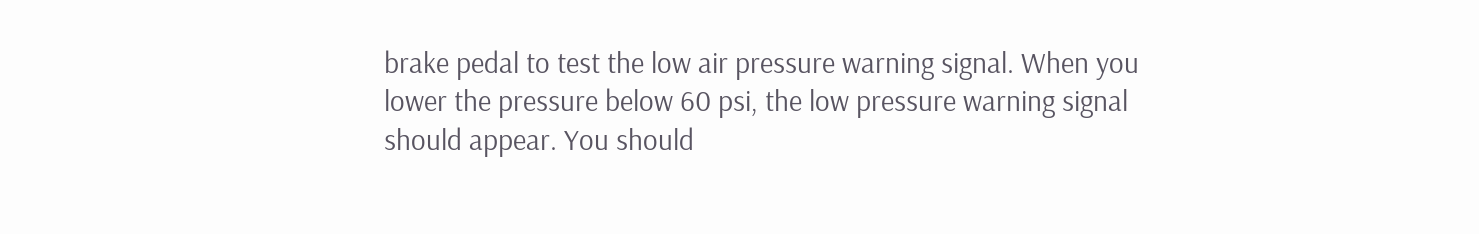brake pedal to test the low air pressure warning signal. When you lower the pressure below 60 psi, the low pressure warning signal should appear. You should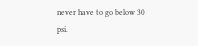never have to go below 30 psi.